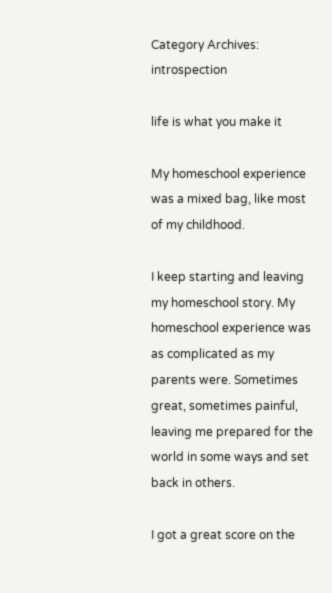Category Archives: introspection

life is what you make it

My homeschool experience was a mixed bag, like most of my childhood.

I keep starting and leaving my homeschool story. My homeschool experience was as complicated as my parents were. Sometimes great, sometimes painful, leaving me prepared for the world in some ways and set back in others.

I got a great score on the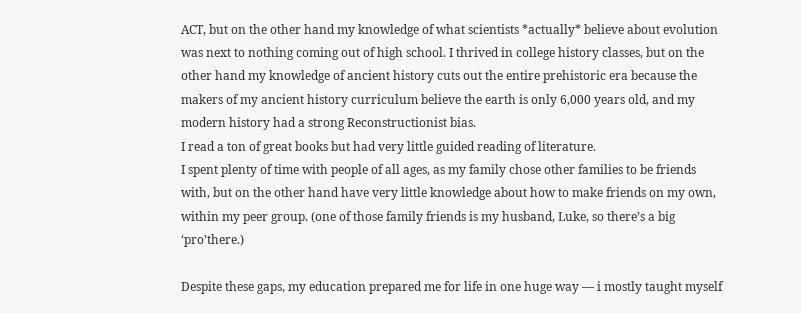ACT, but on the other hand my knowledge of what scientists *actually* believe about evolution was next to nothing coming out of high school. I thrived in college history classes, but on the other hand my knowledge of ancient history cuts out the entire prehistoric era because the makers of my ancient history curriculum believe the earth is only 6,000 years old, and my modern history had a strong Reconstructionist bias.
I read a ton of great books but had very little guided reading of literature.
I spent plenty of time with people of all ages, as my family chose other families to be friends with, but on the other hand have very little knowledge about how to make friends on my own, within my peer group. (one of those family friends is my husband, Luke, so there’s a big ‘pro’there.)

Despite these gaps, my education prepared me for life in one huge way — i mostly taught myself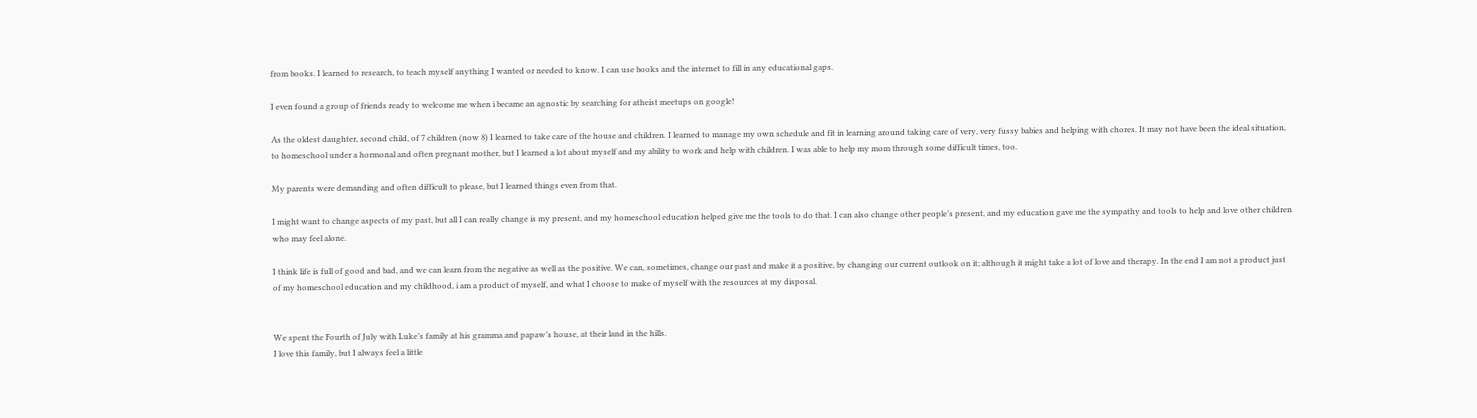from books. I learned to research, to teach myself anything I wanted or needed to know. I can use books and the internet to fill in any educational gaps.

I even found a group of friends ready to welcome me when i became an agnostic by searching for atheist meetups on google!

As the oldest daughter, second child, of 7 children (now 8) I learned to take care of the house and children. I learned to manage my own schedule and fit in learning around taking care of very, very fussy babies and helping with chores. It may not have been the ideal situation, to homeschool under a hormonal and often pregnant mother, but I learned a lot about myself and my ability to work and help with children. I was able to help my mom through some difficult times, too.

My parents were demanding and often difficult to please, but I learned things even from that.

I might want to change aspects of my past, but all I can really change is my present, and my homeschool education helped give me the tools to do that. I can also change other people’s present, and my education gave me the sympathy and tools to help and love other children who may feel alone.

I think life is full of good and bad, and we can learn from the negative as well as the positive. We can, sometimes, change our past and make it a positive, by changing our current outlook on it; although it might take a lot of love and therapy. In the end I am not a product just of my homeschool education and my childhood, i am a product of myself, and what I choose to make of myself with the resources at my disposal.


We spent the Fourth of July with Luke’s family at his gramma and papaw’s house, at their land in the hills.
I love this family, but I always feel a little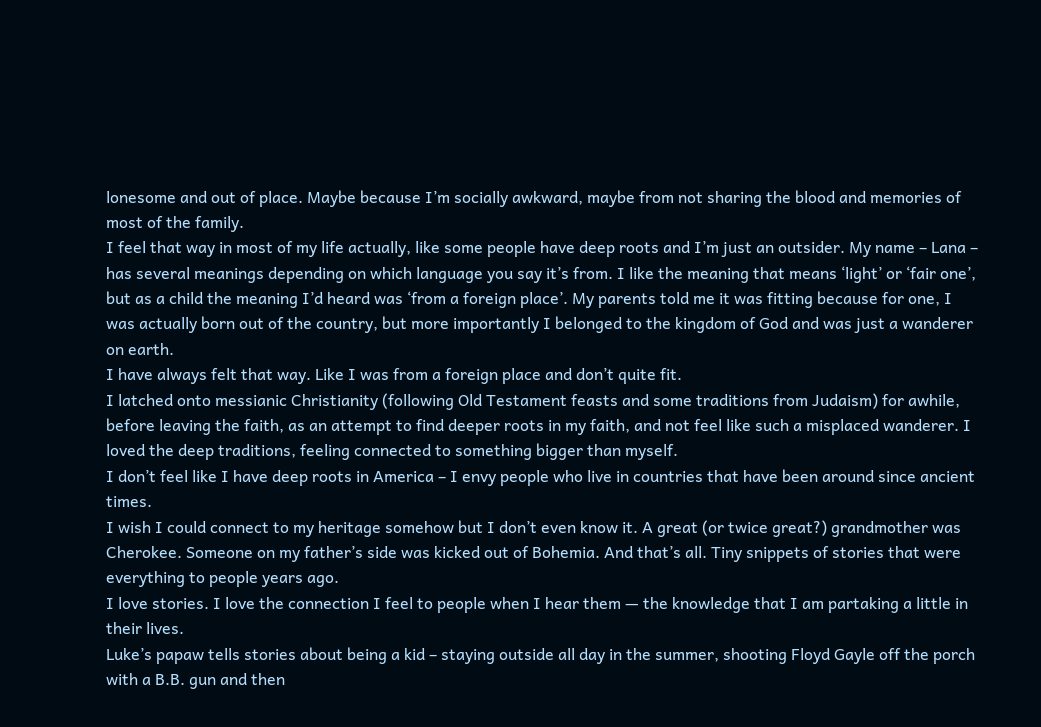lonesome and out of place. Maybe because I’m socially awkward, maybe from not sharing the blood and memories of most of the family.
I feel that way in most of my life actually, like some people have deep roots and I’m just an outsider. My name – Lana – has several meanings depending on which language you say it’s from. I like the meaning that means ‘light’ or ‘fair one’, but as a child the meaning I’d heard was ‘from a foreign place’. My parents told me it was fitting because for one, I was actually born out of the country, but more importantly I belonged to the kingdom of God and was just a wanderer on earth.
I have always felt that way. Like I was from a foreign place and don’t quite fit.
I latched onto messianic Christianity (following Old Testament feasts and some traditions from Judaism) for awhile, before leaving the faith, as an attempt to find deeper roots in my faith, and not feel like such a misplaced wanderer. I loved the deep traditions, feeling connected to something bigger than myself.
I don’t feel like I have deep roots in America – I envy people who live in countries that have been around since ancient times.
I wish I could connect to my heritage somehow but I don’t even know it. A great (or twice great?) grandmother was Cherokee. Someone on my father’s side was kicked out of Bohemia. And that’s all. Tiny snippets of stories that were everything to people years ago.
I love stories. I love the connection I feel to people when I hear them — the knowledge that I am partaking a little in their lives.
Luke’s papaw tells stories about being a kid – staying outside all day in the summer, shooting Floyd Gayle off the porch with a B.B. gun and then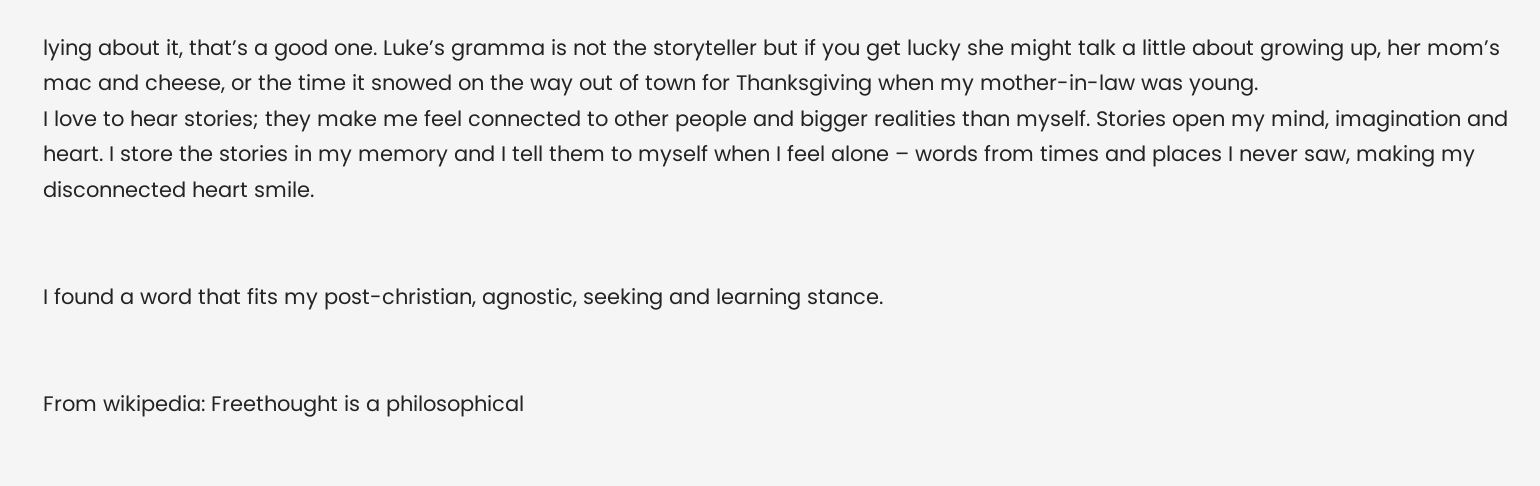lying about it, that’s a good one. Luke’s gramma is not the storyteller but if you get lucky she might talk a little about growing up, her mom’s mac and cheese, or the time it snowed on the way out of town for Thanksgiving when my mother-in-law was young.
I love to hear stories; they make me feel connected to other people and bigger realities than myself. Stories open my mind, imagination and heart. I store the stories in my memory and I tell them to myself when I feel alone – words from times and places I never saw, making my disconnected heart smile.


I found a word that fits my post-christian, agnostic, seeking and learning stance.


From wikipedia: Freethought is a philosophical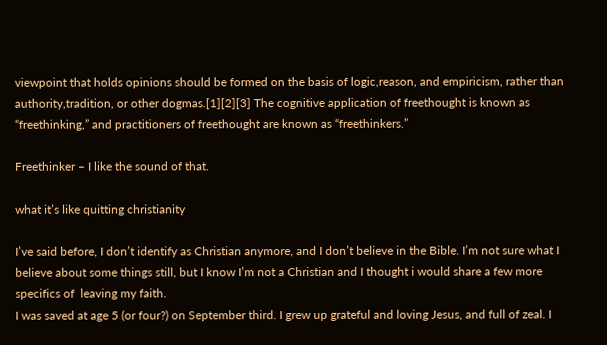viewpoint that holds opinions should be formed on the basis of logic,reason, and empiricism, rather than authority,tradition, or other dogmas.[1][2][3] The cognitive application of freethought is known as “freethinking,” and practitioners of freethought are known as “freethinkers.”

Freethinker – I like the sound of that.

what it’s like quitting christianity

I’ve said before, I don’t identify as Christian anymore, and I don’t believe in the Bible. I’m not sure what I believe about some things still, but I know I’m not a Christian and I thought i would share a few more specifics of  leaving my faith.
I was saved at age 5 (or four?) on September third. I grew up grateful and loving Jesus, and full of zeal. I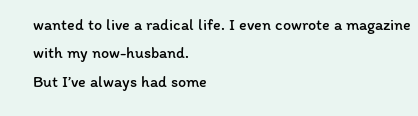wanted to live a radical life. I even cowrote a magazine with my now-husband.
But I’ve always had some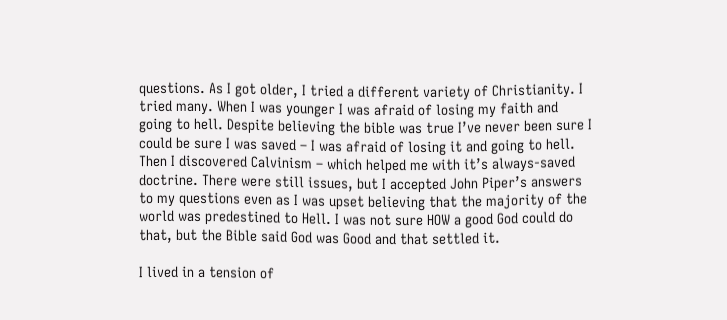questions. As I got older, I tried a different variety of Christianity. I tried many. When I was younger I was afraid of losing my faith and going to hell. Despite believing the bible was true I’ve never been sure I could be sure I was saved – I was afraid of losing it and going to hell. Then I discovered Calvinism – which helped me with it’s always-saved doctrine. There were still issues, but I accepted John Piper’s answers to my questions even as I was upset believing that the majority of the world was predestined to Hell. I was not sure HOW a good God could do that, but the Bible said God was Good and that settled it.

I lived in a tension of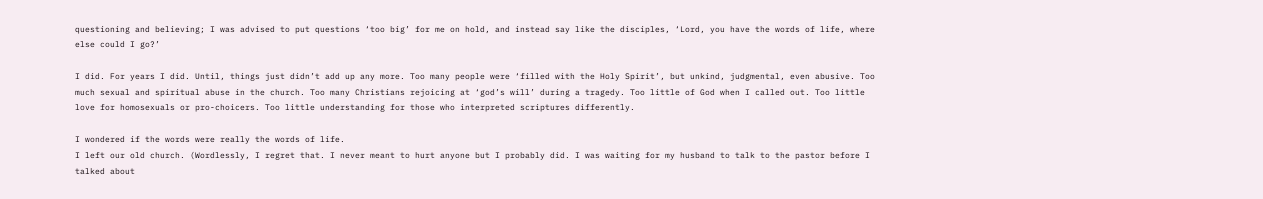questioning and believing; I was advised to put questions ‘too big’ for me on hold, and instead say like the disciples, ‘Lord, you have the words of life, where else could I go?’

I did. For years I did. Until, things just didn’t add up any more. Too many people were ‘filled with the Holy Spirit’, but unkind, judgmental, even abusive. Too much sexual and spiritual abuse in the church. Too many Christians rejoicing at ‘god’s will’ during a tragedy. Too little of God when I called out. Too little love for homosexuals or pro-choicers. Too little understanding for those who interpreted scriptures differently.

I wondered if the words were really the words of life.
I left our old church. (Wordlessly, I regret that. I never meant to hurt anyone but I probably did. I was waiting for my husband to talk to the pastor before I talked about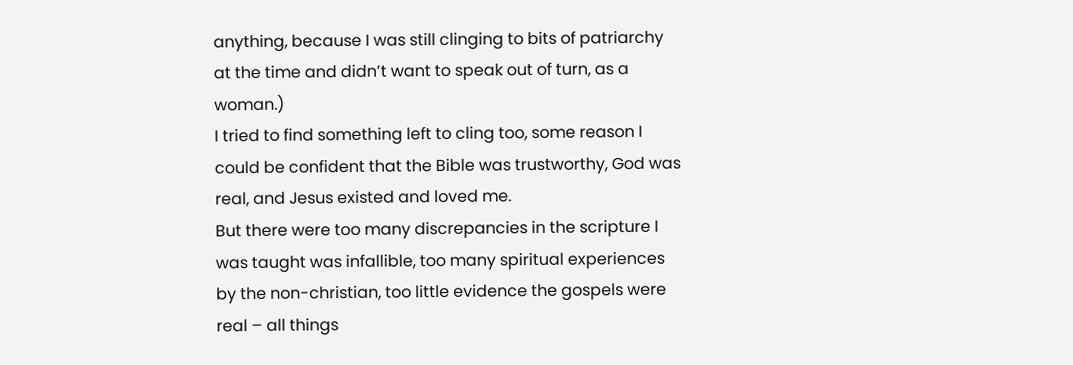anything, because I was still clinging to bits of patriarchy at the time and didn’t want to speak out of turn, as a woman.)
I tried to find something left to cling too, some reason I could be confident that the Bible was trustworthy, God was real, and Jesus existed and loved me.
But there were too many discrepancies in the scripture I was taught was infallible, too many spiritual experiences by the non-christian, too little evidence the gospels were real – all things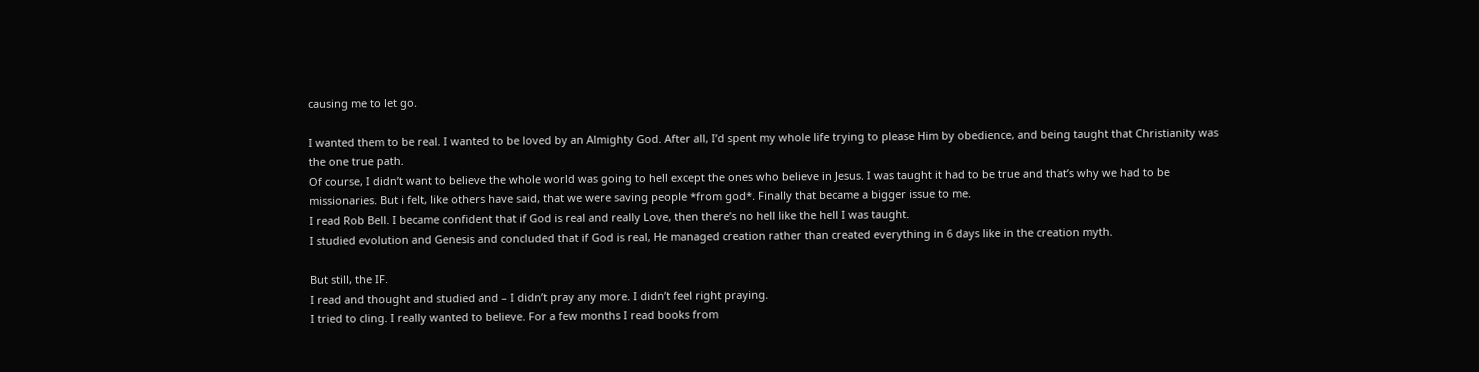causing me to let go.

I wanted them to be real. I wanted to be loved by an Almighty God. After all, I’d spent my whole life trying to please Him by obedience, and being taught that Christianity was the one true path.
Of course, I didn’t want to believe the whole world was going to hell except the ones who believe in Jesus. I was taught it had to be true and that’s why we had to be missionaries. But i felt, like others have said, that we were saving people *from god*. Finally that became a bigger issue to me.
I read Rob Bell. I became confident that if God is real and really Love, then there’s no hell like the hell I was taught.
I studied evolution and Genesis and concluded that if God is real, He managed creation rather than created everything in 6 days like in the creation myth.

But still, the IF.
I read and thought and studied and – I didn’t pray any more. I didn’t feel right praying.
I tried to cling. I really wanted to believe. For a few months I read books from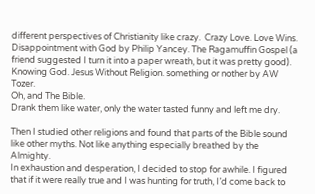different perspectives of Christianity like crazy.  Crazy Love. Love Wins. Disappointment with God by Philip Yancey. The Ragamuffin Gospel (a friend suggested I turn it into a paper wreath, but it was pretty good). Knowing God. Jesus Without Religion. something or nother by AW Tozer.
Oh, and The Bible.
Drank them like water, only the water tasted funny and left me dry.

Then I studied other religions and found that parts of the Bible sound like other myths. Not like anything especially breathed by the Almighty.
In exhaustion and desperation, I decided to stop for awhile. I figured that if it were really true and I was hunting for truth, I’d come back to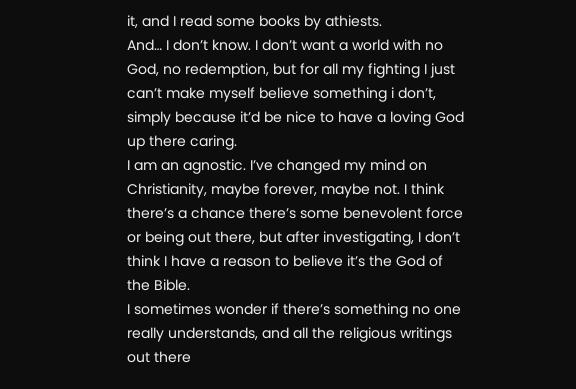it, and I read some books by athiests.
And… I don’t know. I don’t want a world with no God, no redemption, but for all my fighting I just can’t make myself believe something i don’t, simply because it’d be nice to have a loving God up there caring.
I am an agnostic. I’ve changed my mind on Christianity, maybe forever, maybe not. I think there’s a chance there’s some benevolent force or being out there, but after investigating, I don’t think I have a reason to believe it’s the God of the Bible.
I sometimes wonder if there’s something no one really understands, and all the religious writings out there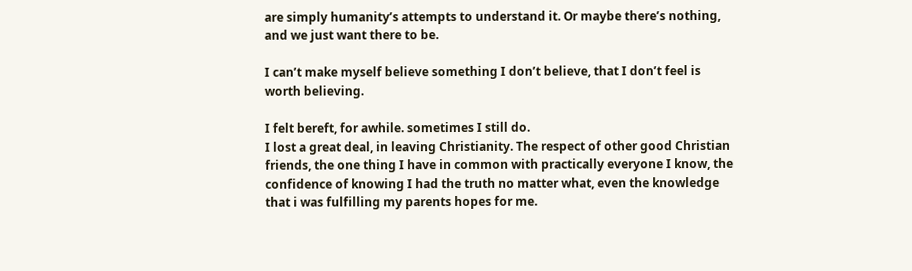are simply humanity’s attempts to understand it. Or maybe there’s nothing, and we just want there to be.

I can’t make myself believe something I don’t believe, that I don’t feel is worth believing.

I felt bereft, for awhile. sometimes I still do.
I lost a great deal, in leaving Christianity. The respect of other good Christian friends, the one thing I have in common with practically everyone I know, the confidence of knowing I had the truth no matter what, even the knowledge that i was fulfilling my parents hopes for me.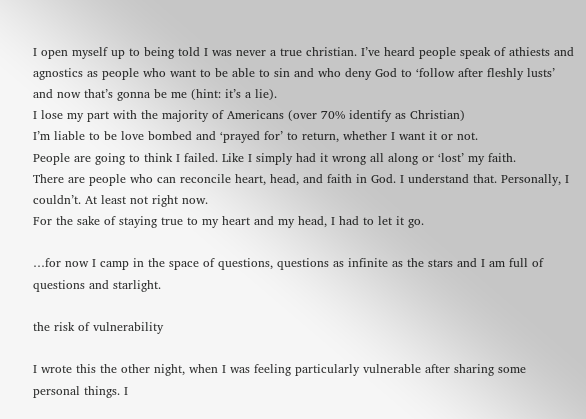I open myself up to being told I was never a true christian. I’ve heard people speak of athiests and agnostics as people who want to be able to sin and who deny God to ‘follow after fleshly lusts’ and now that’s gonna be me (hint: it’s a lie).
I lose my part with the majority of Americans (over 70% identify as Christian)
I’m liable to be love bombed and ‘prayed for’ to return, whether I want it or not.
People are going to think I failed. Like I simply had it wrong all along or ‘lost’ my faith.
There are people who can reconcile heart, head, and faith in God. I understand that. Personally, I couldn’t. At least not right now.
For the sake of staying true to my heart and my head, I had to let it go.

…for now I camp in the space of questions, questions as infinite as the stars and I am full of questions and starlight.

the risk of vulnerability

I wrote this the other night, when I was feeling particularly vulnerable after sharing some personal things. I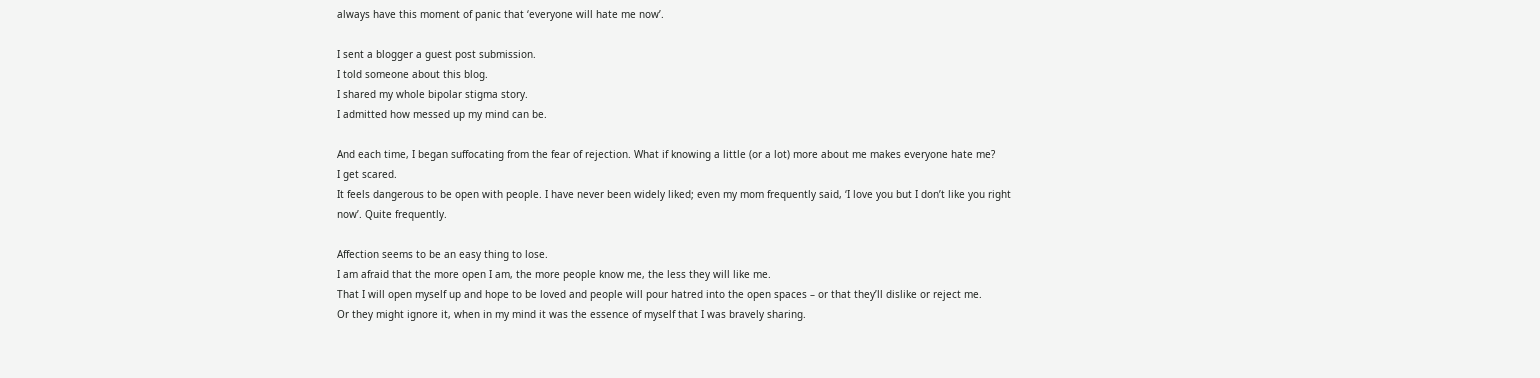always have this moment of panic that ‘everyone will hate me now’.

I sent a blogger a guest post submission.
I told someone about this blog.
I shared my whole bipolar stigma story.
I admitted how messed up my mind can be.

And each time, I began suffocating from the fear of rejection. What if knowing a little (or a lot) more about me makes everyone hate me?
I get scared.
It feels dangerous to be open with people. I have never been widely liked; even my mom frequently said, ‘I love you but I don’t like you right now’. Quite frequently.

Affection seems to be an easy thing to lose.
I am afraid that the more open I am, the more people know me, the less they will like me.
That I will open myself up and hope to be loved and people will pour hatred into the open spaces – or that they’ll dislike or reject me.
Or they might ignore it, when in my mind it was the essence of myself that I was bravely sharing.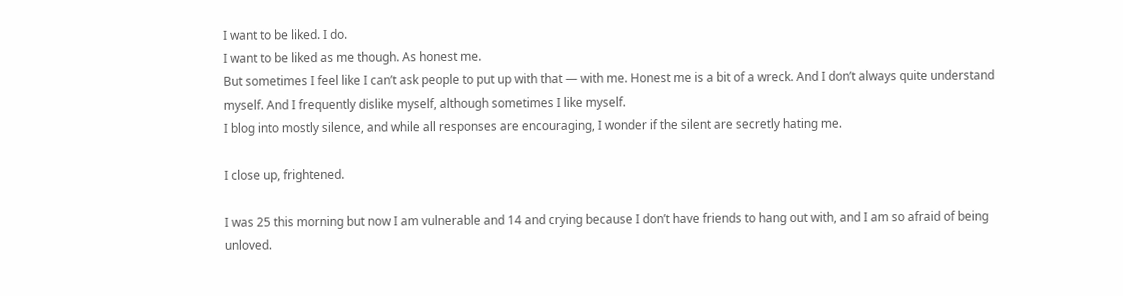I want to be liked. I do.
I want to be liked as me though. As honest me.
But sometimes I feel like I can’t ask people to put up with that — with me. Honest me is a bit of a wreck. And I don’t always quite understand myself. And I frequently dislike myself, although sometimes I like myself.
I blog into mostly silence, and while all responses are encouraging, I wonder if the silent are secretly hating me.

I close up, frightened.

I was 25 this morning but now I am vulnerable and 14 and crying because I don’t have friends to hang out with, and I am so afraid of being unloved.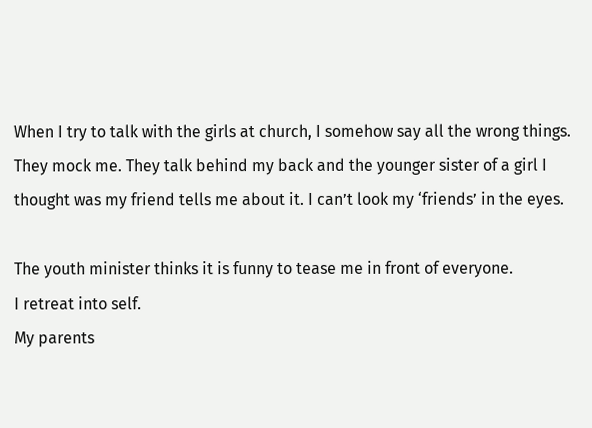When I try to talk with the girls at church, I somehow say all the wrong things. They mock me. They talk behind my back and the younger sister of a girl I thought was my friend tells me about it. I can’t look my ‘friends’ in the eyes.

The youth minister thinks it is funny to tease me in front of everyone.
I retreat into self.
My parents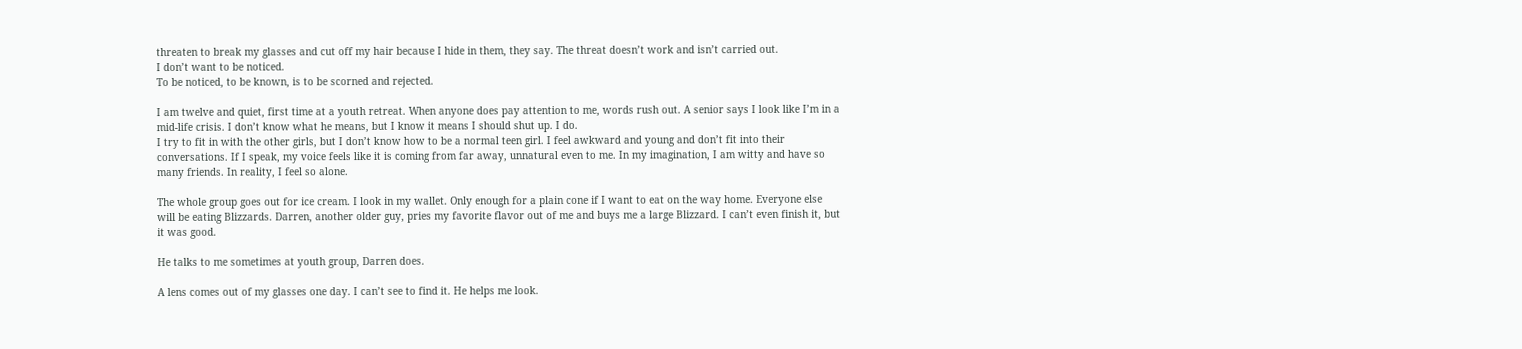threaten to break my glasses and cut off my hair because I hide in them, they say. The threat doesn’t work and isn’t carried out.
I don’t want to be noticed.
To be noticed, to be known, is to be scorned and rejected.

I am twelve and quiet, first time at a youth retreat. When anyone does pay attention to me, words rush out. A senior says I look like I’m in a mid-life crisis. I don’t know what he means, but I know it means I should shut up. I do.
I try to fit in with the other girls, but I don’t know how to be a normal teen girl. I feel awkward and young and don’t fit into their conversations. If I speak, my voice feels like it is coming from far away, unnatural even to me. In my imagination, I am witty and have so many friends. In reality, I feel so alone.

The whole group goes out for ice cream. I look in my wallet. Only enough for a plain cone if I want to eat on the way home. Everyone else will be eating Blizzards. Darren, another older guy, pries my favorite flavor out of me and buys me a large Blizzard. I can’t even finish it, but it was good.

He talks to me sometimes at youth group, Darren does.

A lens comes out of my glasses one day. I can’t see to find it. He helps me look.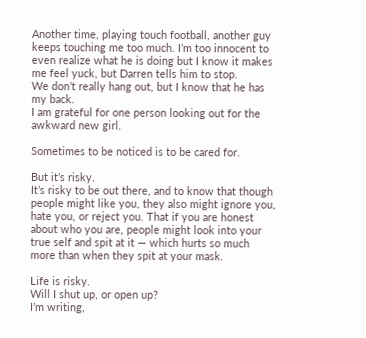Another time, playing touch football, another guy keeps touching me too much. I’m too innocent to even realize what he is doing but I know it makes me feel yuck, but Darren tells him to stop.
We don’t really hang out, but I know that he has my back.
I am grateful for one person looking out for the awkward new girl.

Sometimes to be noticed is to be cared for.

But it’s risky.
It’s risky to be out there, and to know that though people might like you, they also might ignore you, hate you, or reject you. That if you are honest about who you are, people might look into your true self and spit at it — which hurts so much more than when they spit at your mask.

Life is risky.
Will I shut up, or open up?
I’m writing,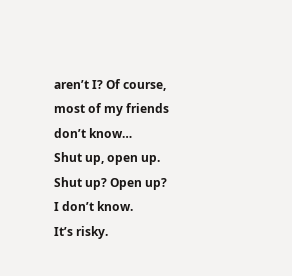aren’t I? Of course, most of my friends don’t know…
Shut up, open up.
Shut up? Open up?
I don’t know.
It’s risky.